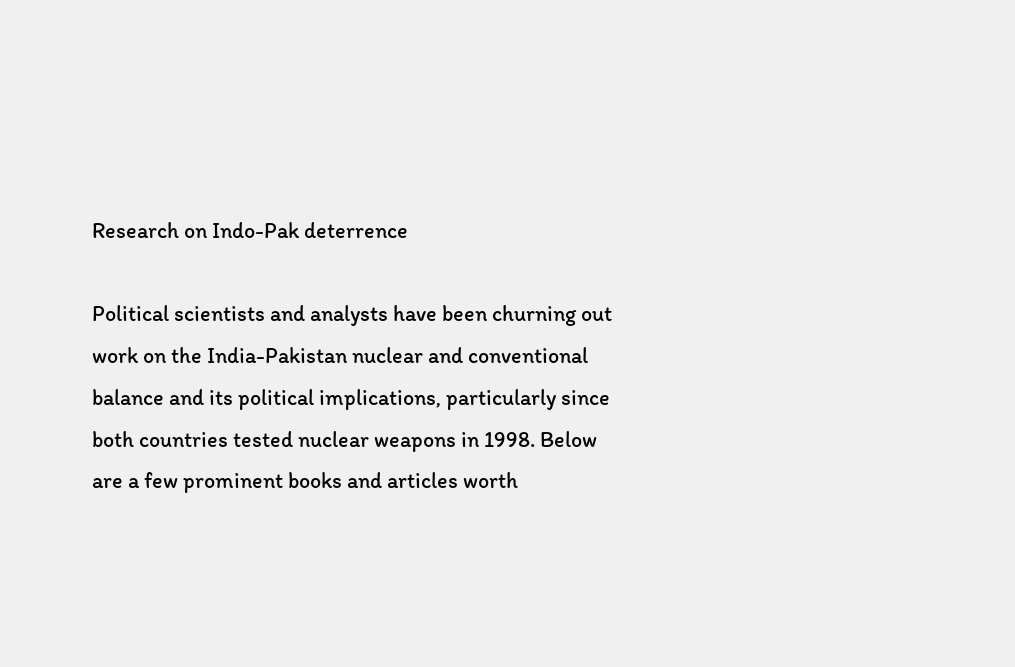Research on Indo-Pak deterrence

Political scientists and analysts have been churning out work on the India-Pakistan nuclear and conventional balance and its political implications, particularly since both countries tested nuclear weapons in 1998. Below are a few prominent books and articles worth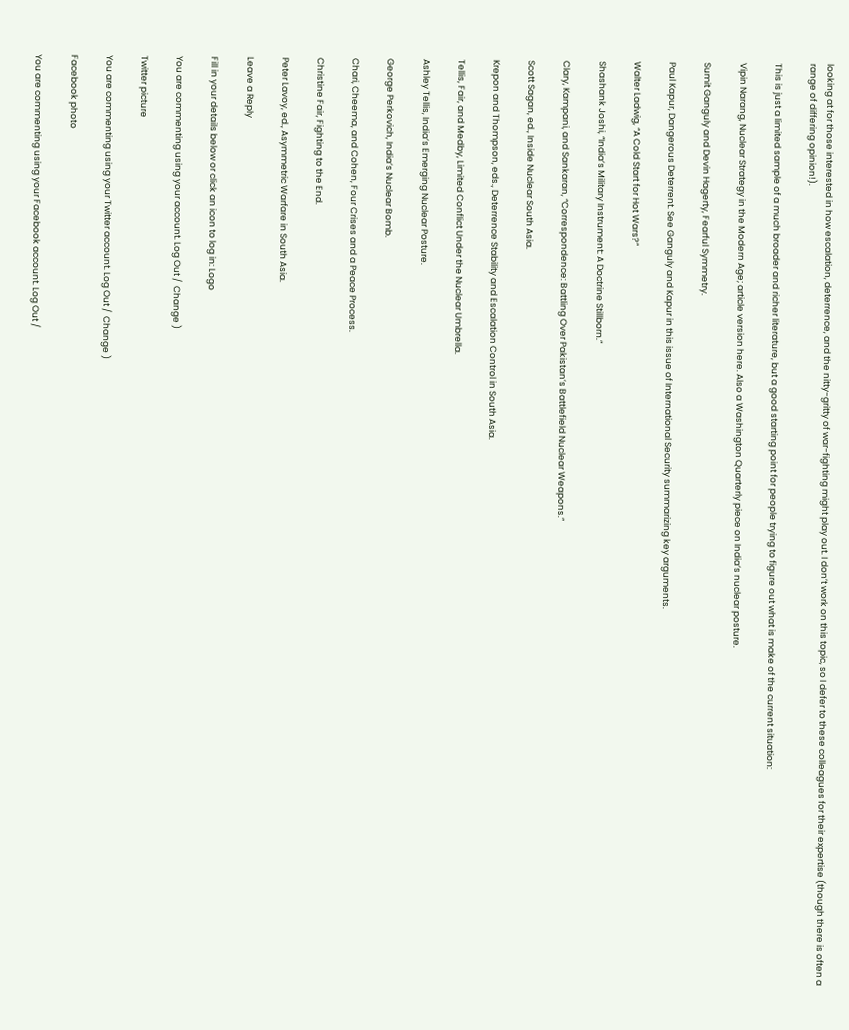looking at for those interested in how escalation, deterrence, and the nitty-gritty of war-fighting might play out. I don’t work on this topic, so I defer to these colleagues for their expertise (though there is often a range of differing opinion!).

This is just a limited sample of a much broader and richer literature, but a good starting point for people trying to figure out what is make of the current situation:

Vipin Narang, Nuclear Strategy in the Modern Age; article version here. Also a Washington Quarterly piece on India’s nuclear posture.

Sumit Ganguly and Devin Hagerty, Fearful Symmetry.

Paul Kapur, Dangerous Deterrent. See Ganguly and Kapur in this issue of International Security summarizing key arguments.

Walter Ladwig, “A Cold Start for Hot Wars?”

Shashank Joshi, “India’s Military Instrument: A Doctrine Stillborn.”

Clary, Kampani, and Sankaran, “Correspondence: Battling Over Pakistan’s Battlefield Nuclear Weapons.”

Scott Sagan, ed., Inside Nuclear South Asia.

Krepon and Thompson, eds., Deterrence Stability and Escalation Control in South Asia.

Tellis, Fair, and Medby, Limited Conflict Under the Nuclear Umbrella.

Ashley Tellis, India’s Emerging Nuclear Posture.

George Perkovich, India’s Nuclear Bomb.

Chari, Cheema, and Cohen, Four Crises and a Peace Process.

Christine Fair, Fighting to the End.

Peter Lavoy, ed., Asymmetric Warfare in South Asia.

Leave a Reply

Fill in your details below or click an icon to log in: Logo

You are commenting using your account. Log Out /  Change )

Twitter picture

You are commenting using your Twitter account. Log Out /  Change )

Facebook photo

You are commenting using your Facebook account. Log Out /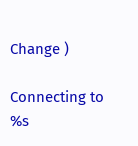Change )

Connecting to %s